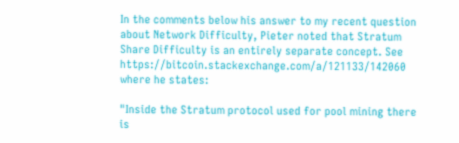In the comments below his answer to my recent question about Network Difficulty, Pieter noted that Stratum Share Difficulty is an entirely separate concept. See https://bitcoin.stackexchange.com/a/121133/142060 where he states:

"Inside the Stratum protocol used for pool mining there is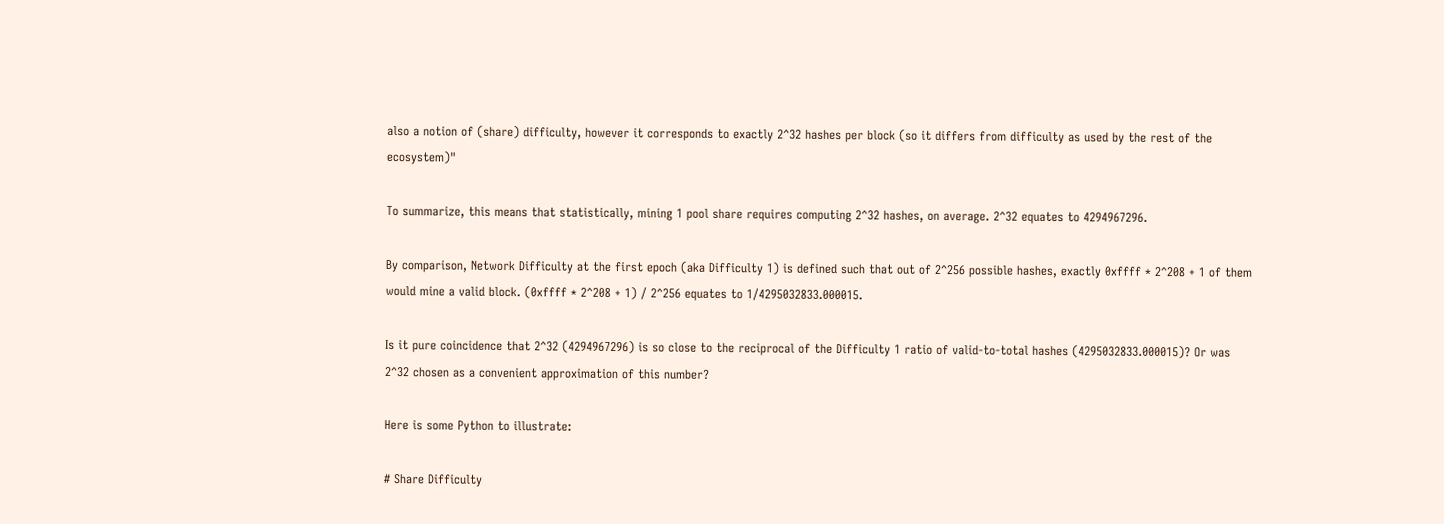also a notion of (share) difficulty, however it corresponds to exactly 2^32 hashes per block (so it differs from difficulty as used by the rest of the ecosystem)"

To summarize, this means that statistically, mining 1 pool share requires computing 2^32 hashes, on average. 2^32 equates to 4294967296.

By comparison, Network Difficulty at the first epoch (aka Difficulty 1) is defined such that out of 2^256 possible hashes, exactly 0xffff * 2^208 + 1 of them would mine a valid block. (0xffff * 2^208 + 1) / 2^256 equates to 1/4295032833.000015.

Is it pure coincidence that 2^32 (4294967296) is so close to the reciprocal of the Difficulty 1 ratio of valid-to-total hashes (4295032833.000015)? Or was 2^32 chosen as a convenient approximation of this number?

Here is some Python to illustrate:

# Share Difficulty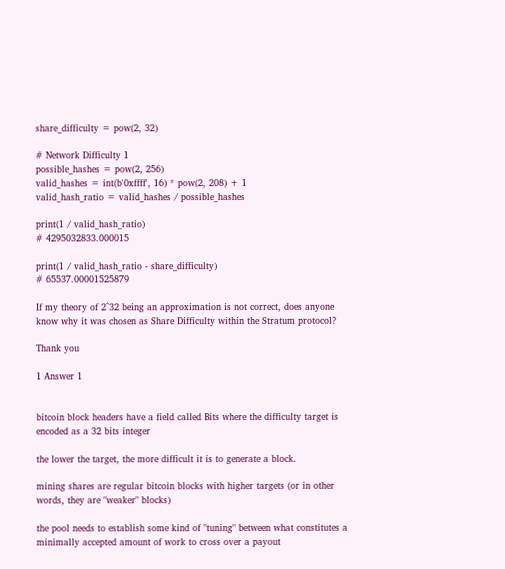share_difficulty = pow(2, 32)

# Network Difficulty 1
possible_hashes = pow(2, 256)
valid_hashes = int(b'0xffff', 16) * pow(2, 208) + 1
valid_hash_ratio = valid_hashes / possible_hashes

print(1 / valid_hash_ratio)
# 4295032833.000015

print(1 / valid_hash_ratio - share_difficulty)
# 65537.00001525879

If my theory of 2^32 being an approximation is not correct, does anyone know why it was chosen as Share Difficulty within the Stratum protocol?

Thank you

1 Answer 1


bitcoin block headers have a field called Bits where the difficulty target is encoded as a 32 bits integer

the lower the target, the more difficult it is to generate a block.

mining shares are regular bitcoin blocks with higher targets (or in other words, they are "weaker" blocks)

the pool needs to establish some kind of "tuning" between what constitutes a minimally accepted amount of work to cross over a payout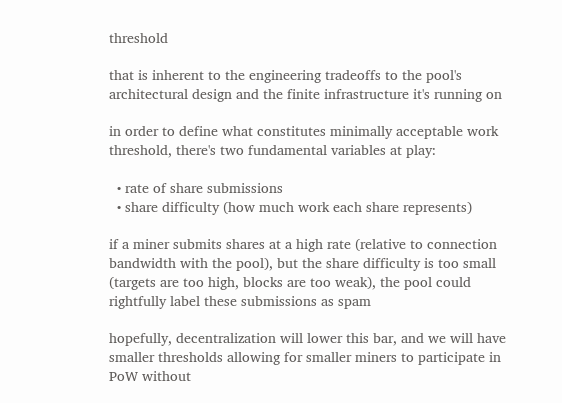threshold

that is inherent to the engineering tradeoffs to the pool's architectural design and the finite infrastructure it's running on

in order to define what constitutes minimally acceptable work threshold, there's two fundamental variables at play:

  • rate of share submissions
  • share difficulty (how much work each share represents)

if a miner submits shares at a high rate (relative to connection bandwidth with the pool), but the share difficulty is too small (targets are too high, blocks are too weak), the pool could rightfully label these submissions as spam

hopefully, decentralization will lower this bar, and we will have smaller thresholds allowing for smaller miners to participate in PoW without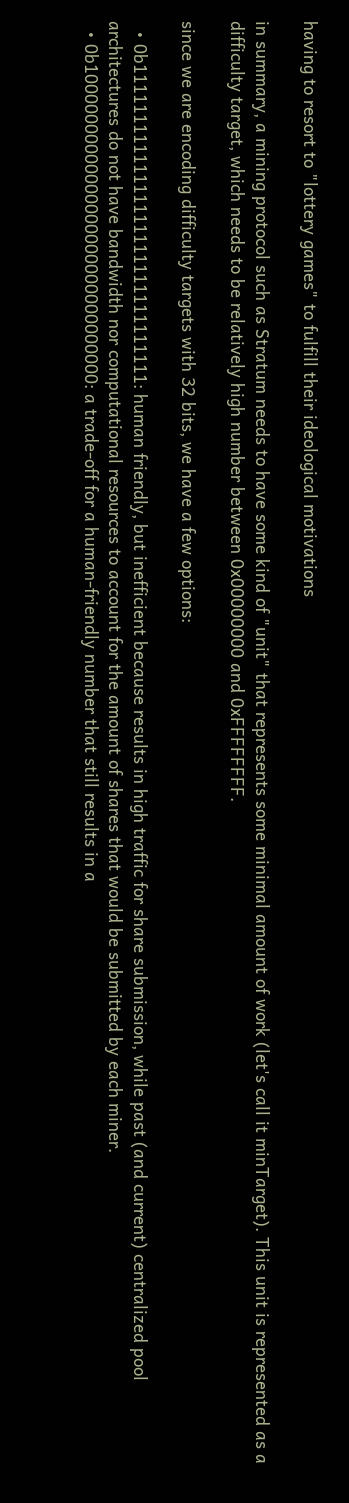having to resort to "lottery games" to fulfill their ideological motivations

in summary, a mining protocol such as Stratum needs to have some kind of "unit" that represents some minimal amount of work (let's call it minTarget). This unit is represented as a difficulty target, which needs to be relatively high number between 0x00000000 and 0xFFFFFFFF.

since we are encoding difficulty targets with 32 bits, we have a few options:

  • 0b11111111111111111111111111111111: human friendly, but inefficient because results in high traffic for share submission, while past (and current) centralized pool architectures do not have bandwidth nor computational resources to account for the amount of shares that would be submitted by each miner.
  • 0b10000000000000000000000000000000: a trade-off for a human-friendly number that still results in a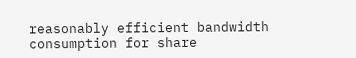reasonably efficient bandwidth consumption for share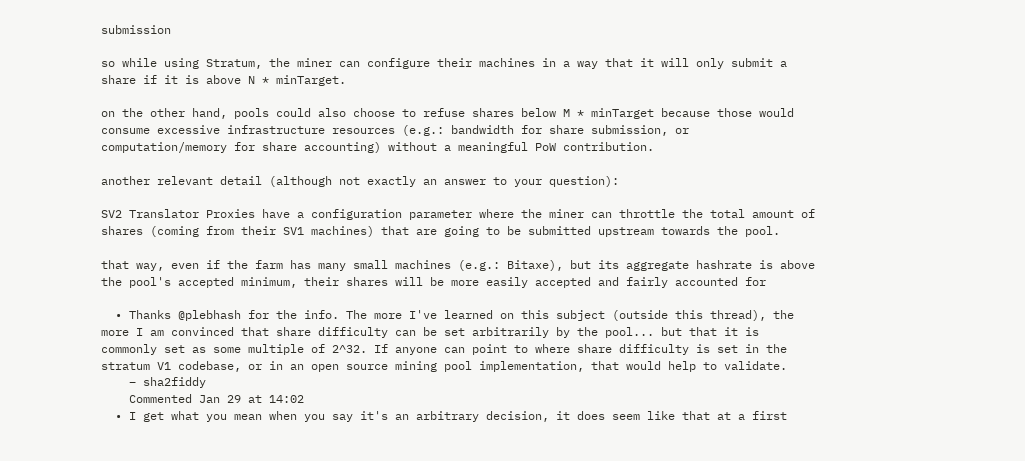submission

so while using Stratum, the miner can configure their machines in a way that it will only submit a share if it is above N * minTarget.

on the other hand, pools could also choose to refuse shares below M * minTarget because those would consume excessive infrastructure resources (e.g.: bandwidth for share submission, or computation/memory for share accounting) without a meaningful PoW contribution.

another relevant detail (although not exactly an answer to your question):

SV2 Translator Proxies have a configuration parameter where the miner can throttle the total amount of shares (coming from their SV1 machines) that are going to be submitted upstream towards the pool.

that way, even if the farm has many small machines (e.g.: Bitaxe), but its aggregate hashrate is above the pool's accepted minimum, their shares will be more easily accepted and fairly accounted for

  • Thanks @plebhash for the info. The more I've learned on this subject (outside this thread), the more I am convinced that share difficulty can be set arbitrarily by the pool... but that it is commonly set as some multiple of 2^32. If anyone can point to where share difficulty is set in the stratum V1 codebase, or in an open source mining pool implementation, that would help to validate.
    – sha2fiddy
    Commented Jan 29 at 14:02
  • I get what you mean when you say it's an arbitrary decision, it does seem like that at a first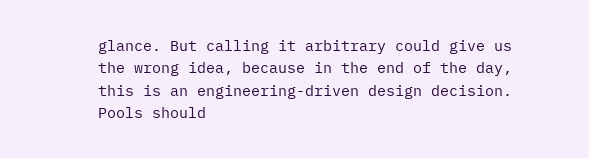glance. But calling it arbitrary could give us the wrong idea, because in the end of the day, this is an engineering-driven design decision. Pools should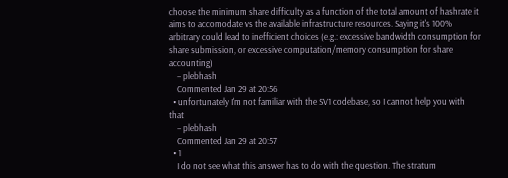choose the minimum share difficulty as a function of the total amount of hashrate it aims to accomodate vs the available infrastructure resources. Saying it's 100% arbitrary could lead to inefficient choices (e.g.: excessive bandwidth consumption for share submission, or excessive computation/memory consumption for share accounting)
    – plebhash
    Commented Jan 29 at 20:56
  • unfortunately I'm not familiar with the SV1 codebase, so I cannot help you with that
    – plebhash
    Commented Jan 29 at 20:57
  • 1
    I do not see what this answer has to do with the question. The stratum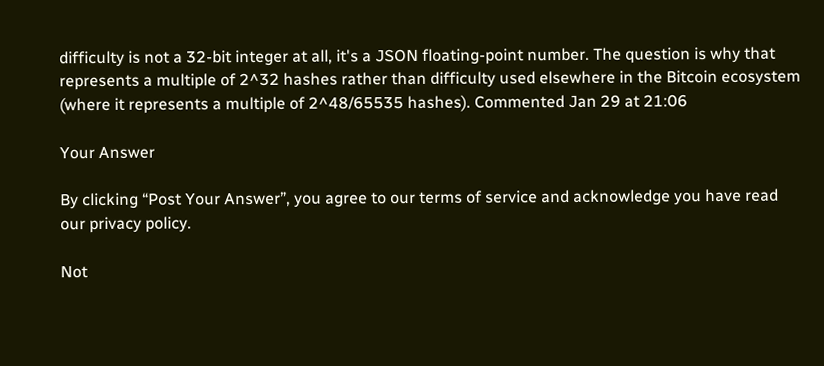difficulty is not a 32-bit integer at all, it's a JSON floating-point number. The question is why that represents a multiple of 2^32 hashes rather than difficulty used elsewhere in the Bitcoin ecosystem (where it represents a multiple of 2^48/65535 hashes). Commented Jan 29 at 21:06

Your Answer

By clicking “Post Your Answer”, you agree to our terms of service and acknowledge you have read our privacy policy.

Not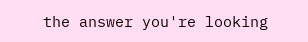the answer you're looking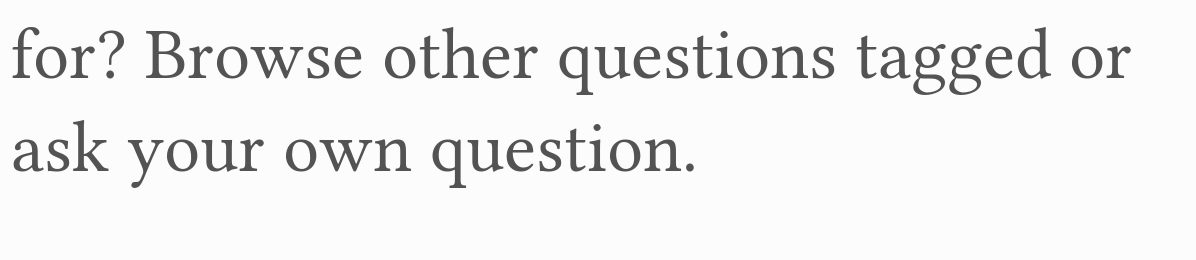for? Browse other questions tagged or ask your own question.